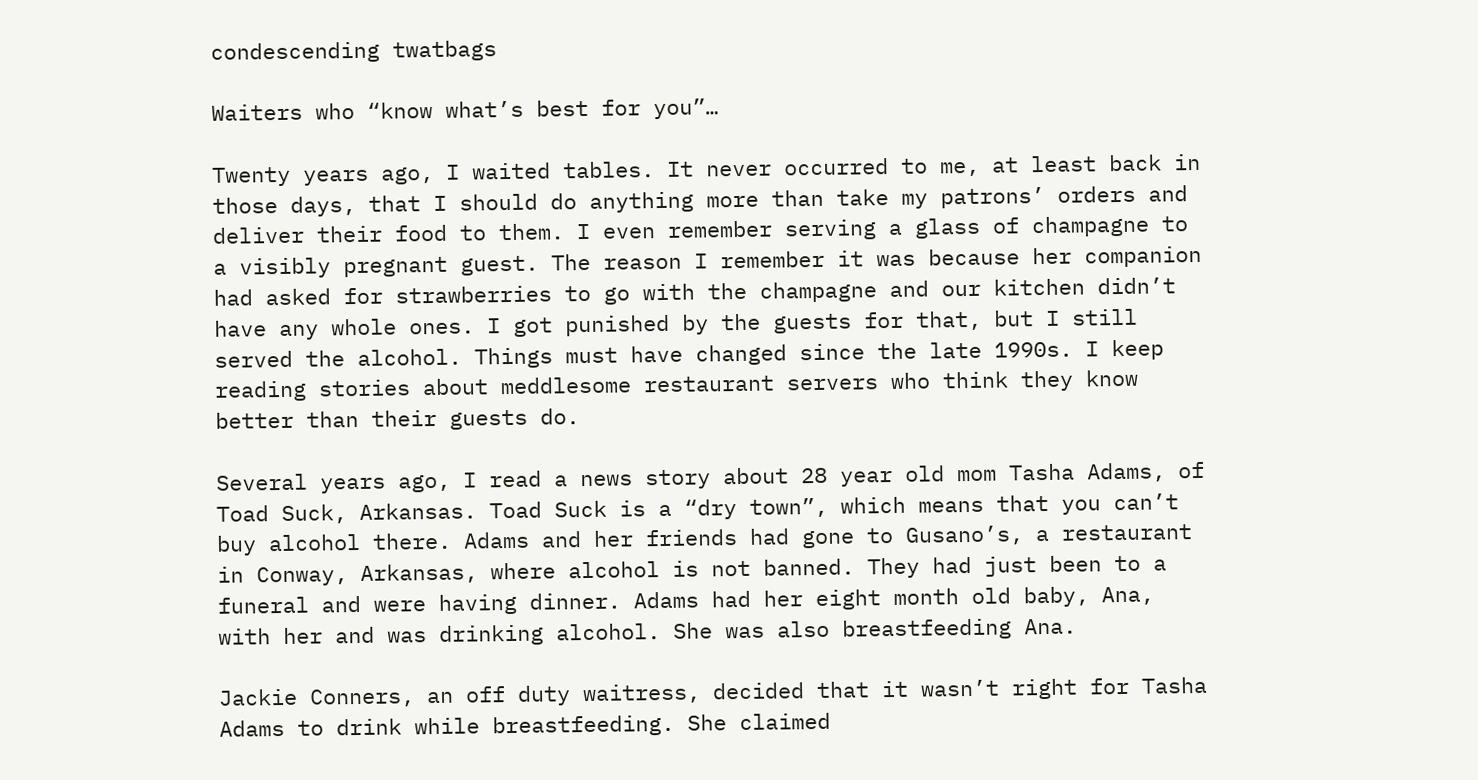condescending twatbags

Waiters who “know what’s best for you”…

Twenty years ago, I waited tables. It never occurred to me, at least back in those days, that I should do anything more than take my patrons’ orders and deliver their food to them. I even remember serving a glass of champagne to a visibly pregnant guest. The reason I remember it was because her companion had asked for strawberries to go with the champagne and our kitchen didn’t have any whole ones. I got punished by the guests for that, but I still served the alcohol. Things must have changed since the late 1990s. I keep reading stories about meddlesome restaurant servers who think they know better than their guests do.

Several years ago, I read a news story about 28 year old mom Tasha Adams, of Toad Suck, Arkansas. Toad Suck is a “dry town”, which means that you can’t buy alcohol there. Adams and her friends had gone to Gusano’s, a restaurant in Conway, Arkansas, where alcohol is not banned. They had just been to a funeral and were having dinner. Adams had her eight month old baby, Ana, with her and was drinking alcohol. She was also breastfeeding Ana.

Jackie Conners, an off duty waitress, decided that it wasn’t right for Tasha Adams to drink while breastfeeding. She claimed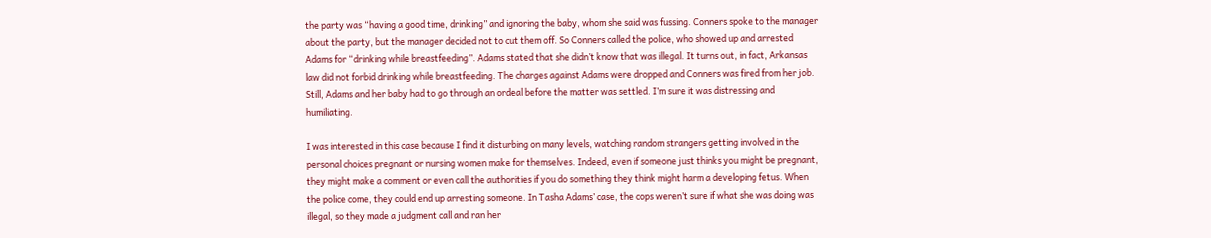the party was “having a good time, drinking” and ignoring the baby, whom she said was fussing. Conners spoke to the manager about the party, but the manager decided not to cut them off. So Conners called the police, who showed up and arrested Adams for “drinking while breastfeeding”. Adams stated that she didn’t know that was illegal. It turns out, in fact, Arkansas law did not forbid drinking while breastfeeding. The charges against Adams were dropped and Conners was fired from her job. Still, Adams and her baby had to go through an ordeal before the matter was settled. I’m sure it was distressing and humiliating.

I was interested in this case because I find it disturbing on many levels, watching random strangers getting involved in the personal choices pregnant or nursing women make for themselves. Indeed, even if someone just thinks you might be pregnant, they might make a comment or even call the authorities if you do something they think might harm a developing fetus. When the police come, they could end up arresting someone. In Tasha Adams’ case, the cops weren’t sure if what she was doing was illegal, so they made a judgment call and ran her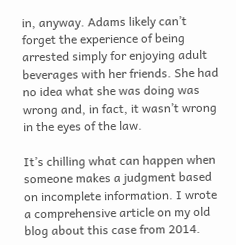in, anyway. Adams likely can’t forget the experience of being arrested simply for enjoying adult beverages with her friends. She had no idea what she was doing was wrong and, in fact, it wasn’t wrong in the eyes of the law.

It’s chilling what can happen when someone makes a judgment based on incomplete information. I wrote a comprehensive article on my old blog about this case from 2014.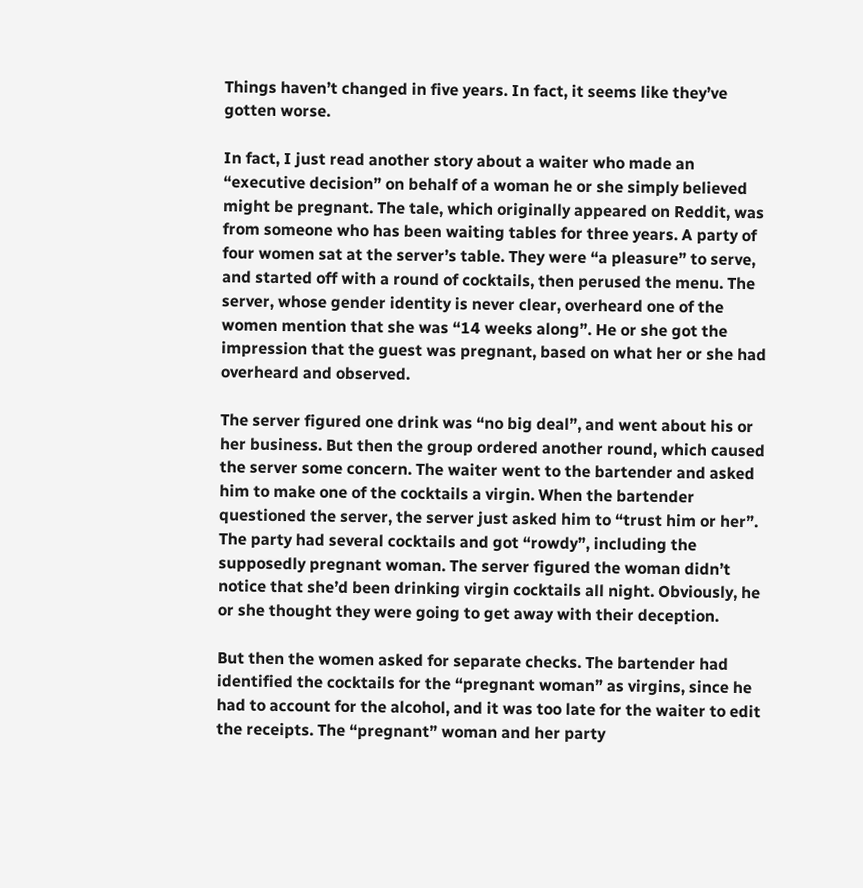Things haven’t changed in five years. In fact, it seems like they’ve gotten worse.

In fact, I just read another story about a waiter who made an “executive decision” on behalf of a woman he or she simply believed might be pregnant. The tale, which originally appeared on Reddit, was from someone who has been waiting tables for three years. A party of four women sat at the server’s table. They were “a pleasure” to serve, and started off with a round of cocktails, then perused the menu. The server, whose gender identity is never clear, overheard one of the women mention that she was “14 weeks along”. He or she got the impression that the guest was pregnant, based on what her or she had overheard and observed.

The server figured one drink was “no big deal”, and went about his or her business. But then the group ordered another round, which caused the server some concern. The waiter went to the bartender and asked him to make one of the cocktails a virgin. When the bartender questioned the server, the server just asked him to “trust him or her”. The party had several cocktails and got “rowdy”, including the supposedly pregnant woman. The server figured the woman didn’t notice that she’d been drinking virgin cocktails all night. Obviously, he or she thought they were going to get away with their deception.

But then the women asked for separate checks. The bartender had identified the cocktails for the “pregnant woman” as virgins, since he had to account for the alcohol, and it was too late for the waiter to edit the receipts. The “pregnant” woman and her party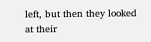left, but then they looked at their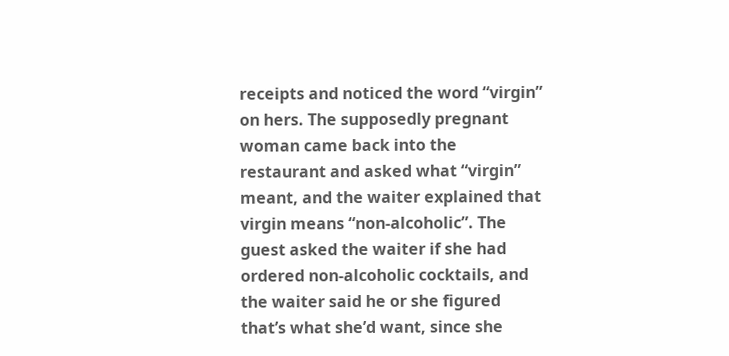receipts and noticed the word “virgin” on hers. The supposedly pregnant woman came back into the restaurant and asked what “virgin” meant, and the waiter explained that virgin means “non-alcoholic”. The guest asked the waiter if she had ordered non-alcoholic cocktails, and the waiter said he or she figured that’s what she’d want, since she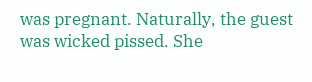was pregnant. Naturally, the guest was wicked pissed. She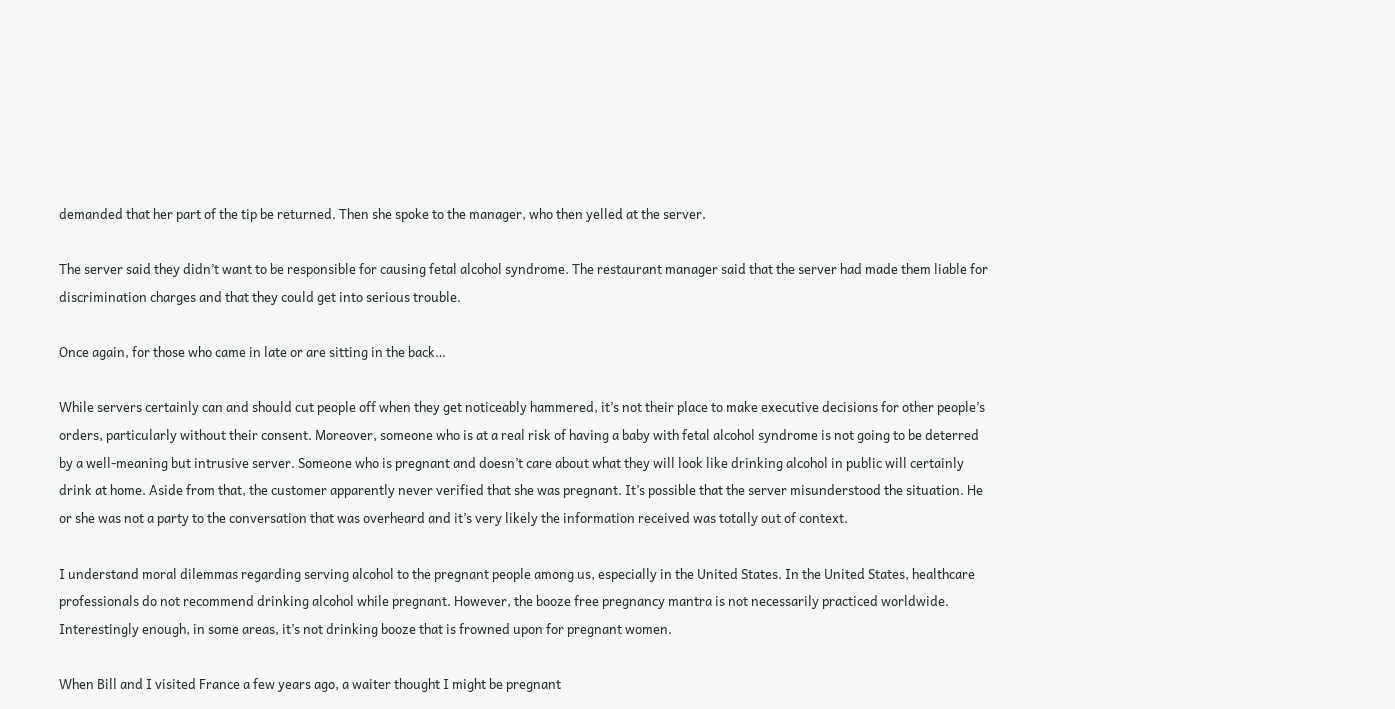demanded that her part of the tip be returned. Then she spoke to the manager, who then yelled at the server.

The server said they didn’t want to be responsible for causing fetal alcohol syndrome. The restaurant manager said that the server had made them liable for discrimination charges and that they could get into serious trouble.

Once again, for those who came in late or are sitting in the back…

While servers certainly can and should cut people off when they get noticeably hammered, it’s not their place to make executive decisions for other people’s orders, particularly without their consent. Moreover, someone who is at a real risk of having a baby with fetal alcohol syndrome is not going to be deterred by a well-meaning but intrusive server. Someone who is pregnant and doesn’t care about what they will look like drinking alcohol in public will certainly drink at home. Aside from that, the customer apparently never verified that she was pregnant. It’s possible that the server misunderstood the situation. He or she was not a party to the conversation that was overheard and it’s very likely the information received was totally out of context.

I understand moral dilemmas regarding serving alcohol to the pregnant people among us, especially in the United States. In the United States, healthcare professionals do not recommend drinking alcohol while pregnant. However, the booze free pregnancy mantra is not necessarily practiced worldwide. Interestingly enough, in some areas, it’s not drinking booze that is frowned upon for pregnant women.

When Bill and I visited France a few years ago, a waiter thought I might be pregnant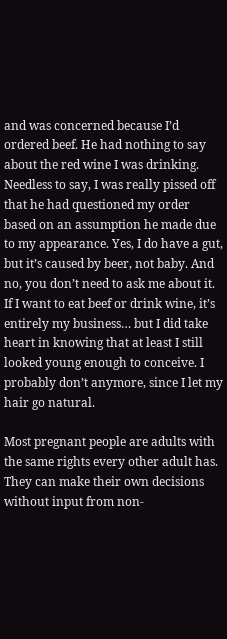and was concerned because I’d ordered beef. He had nothing to say about the red wine I was drinking. Needless to say, I was really pissed off that he had questioned my order based on an assumption he made due to my appearance. Yes, I do have a gut, but it’s caused by beer, not baby. And no, you don’t need to ask me about it. If I want to eat beef or drink wine, it’s entirely my business… but I did take heart in knowing that at least I still looked young enough to conceive. I probably don’t anymore, since I let my hair go natural.

Most pregnant people are adults with the same rights every other adult has. They can make their own decisions without input from non-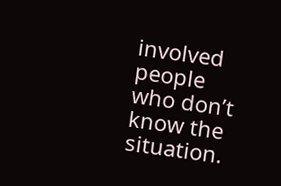involved people who don’t know the situation.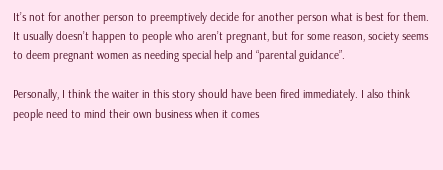It’s not for another person to preemptively decide for another person what is best for them. It usually doesn’t happen to people who aren’t pregnant, but for some reason, society seems to deem pregnant women as needing special help and “parental guidance”.

Personally, I think the waiter in this story should have been fired immediately. I also think people need to mind their own business when it comes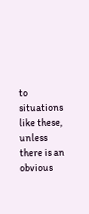to situations like these, unless there is an obvious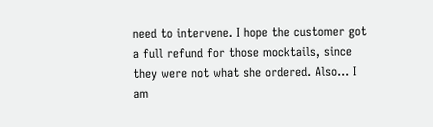need to intervene. I hope the customer got a full refund for those mocktails, since they were not what she ordered. Also… I am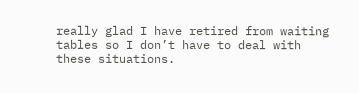really glad I have retired from waiting tables so I don’t have to deal with these situations.